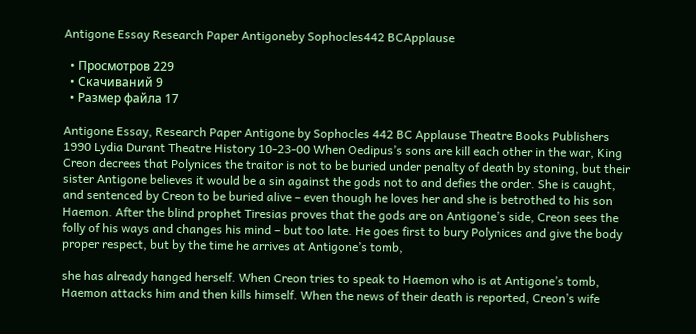Antigone Essay Research Paper Antigoneby Sophocles442 BCApplause

  • Просмотров 229
  • Скачиваний 9
  • Размер файла 17

Antigone Essay, Research Paper Antigone by Sophocles 442 BC Applause Theatre Books Publishers 1990 Lydia Durant Theatre History 10-23-00 When Oedipus’s sons are kill each other in the war, King Creon decrees that Polynices the traitor is not to be buried under penalty of death by stoning, but their sister Antigone believes it would be a sin against the gods not to and defies the order. She is caught, and sentenced by Creon to be buried alive – even though he loves her and she is betrothed to his son Haemon. After the blind prophet Tiresias proves that the gods are on Antigone’s side, Creon sees the folly of his ways and changes his mind – but too late. He goes first to bury Polynices and give the body proper respect, but by the time he arrives at Antigone’s tomb,

she has already hanged herself. When Creon tries to speak to Haemon who is at Antigone’s tomb, Haemon attacks him and then kills himself. When the news of their death is reported, Creon’s wife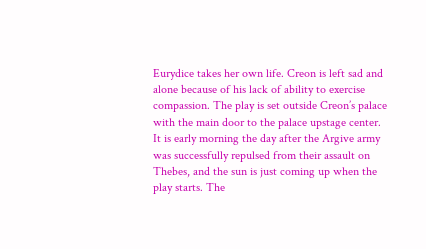Eurydice takes her own life. Creon is left sad and alone because of his lack of ability to exercise compassion. The play is set outside Creon’s palace with the main door to the palace upstage center. It is early morning the day after the Argive army was successfully repulsed from their assault on Thebes, and the sun is just coming up when the play starts. The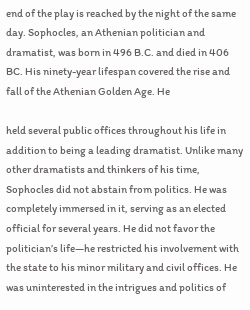end of the play is reached by the night of the same day. Sophocles, an Athenian politician and dramatist, was born in 496 B.C. and died in 406 BC. His ninety-year lifespan covered the rise and fall of the Athenian Golden Age. He

held several public offices throughout his life in addition to being a leading dramatist. Unlike many other dramatists and thinkers of his time, Sophocles did not abstain from politics. He was completely immersed in it, serving as an elected official for several years. He did not favor the politician’s life—he restricted his involvement with the state to his minor military and civil offices. He was uninterested in the intrigues and politics of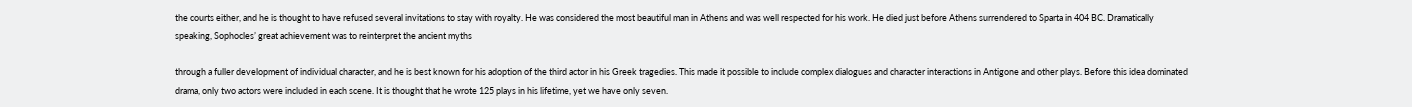the courts either, and he is thought to have refused several invitations to stay with royalty. He was considered the most beautiful man in Athens and was well respected for his work. He died just before Athens surrendered to Sparta in 404 BC. Dramatically speaking, Sophocles’ great achievement was to reinterpret the ancient myths

through a fuller development of individual character, and he is best known for his adoption of the third actor in his Greek tragedies. This made it possible to include complex dialogues and character interactions in Antigone and other plays. Before this idea dominated drama, only two actors were included in each scene. It is thought that he wrote 125 plays in his lifetime, yet we have only seven.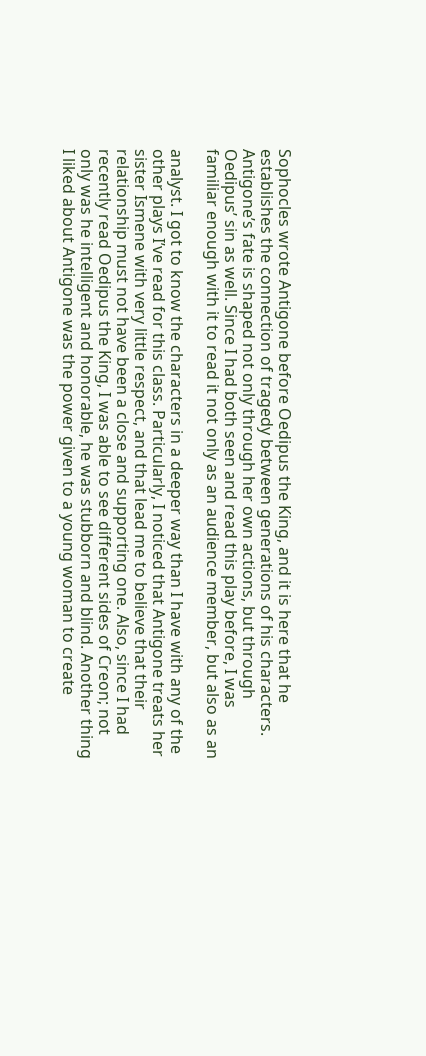Sophocles wrote Antigone before Oedipus the King, and it is here that he establishes the connection of tragedy between generations of his characters. Antigone’s fate is shaped not only through her own actions, but through Oedipus’ sin as well. Since I had both seen and read this play before, I was familiar enough with it to read it not only as an audience member, but also as an

analyst. I got to know the characters in a deeper way than I have with any of the other plays I’ve read for this class. Particularly, I noticed that Antigone treats her sister Ismene with very little respect, and that lead me to believe that their relationship must not have been a close and supporting one. Also, since I had recently read Oedipus the King, I was able to see different sides of Creon; not only was he intelligent and honorable, he was stubborn and blind. Another thing I liked about Antigone was the power given to a young woman to create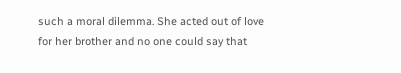such a moral dilemma. She acted out of love for her brother and no one could say that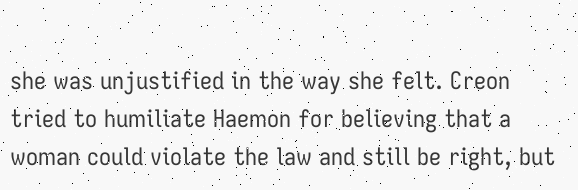she was unjustified in the way she felt. Creon tried to humiliate Haemon for believing that a woman could violate the law and still be right, but